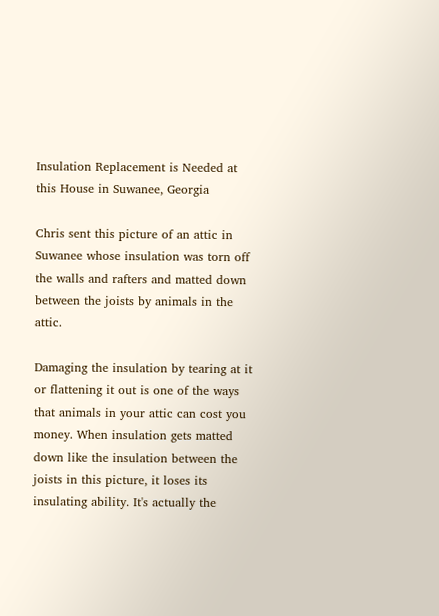Insulation Replacement is Needed at this House in Suwanee, Georgia

Chris sent this picture of an attic in Suwanee whose insulation was torn off the walls and rafters and matted down between the joists by animals in the attic.

Damaging the insulation by tearing at it or flattening it out is one of the ways that animals in your attic can cost you money. When insulation gets matted down like the insulation between the joists in this picture, it loses its insulating ability. It's actually the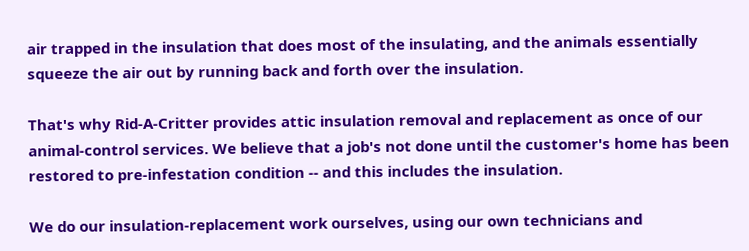air trapped in the insulation that does most of the insulating, and the animals essentially squeeze the air out by running back and forth over the insulation.

That's why Rid-A-Critter provides attic insulation removal and replacement as once of our animal-control services. We believe that a job's not done until the customer's home has been restored to pre-infestation condition -- and this includes the insulation.

We do our insulation-replacement work ourselves, using our own technicians and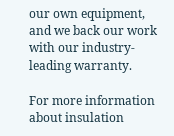our own equipment, and we back our work with our industry-leading warranty.

For more information about insulation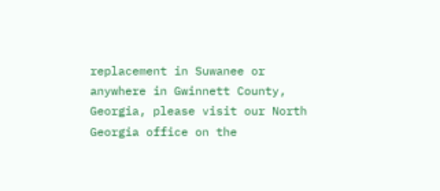replacement in Suwanee or anywhere in Gwinnett County, Georgia, please visit our North Georgia office on the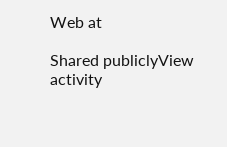Web at

Shared publiclyView activity